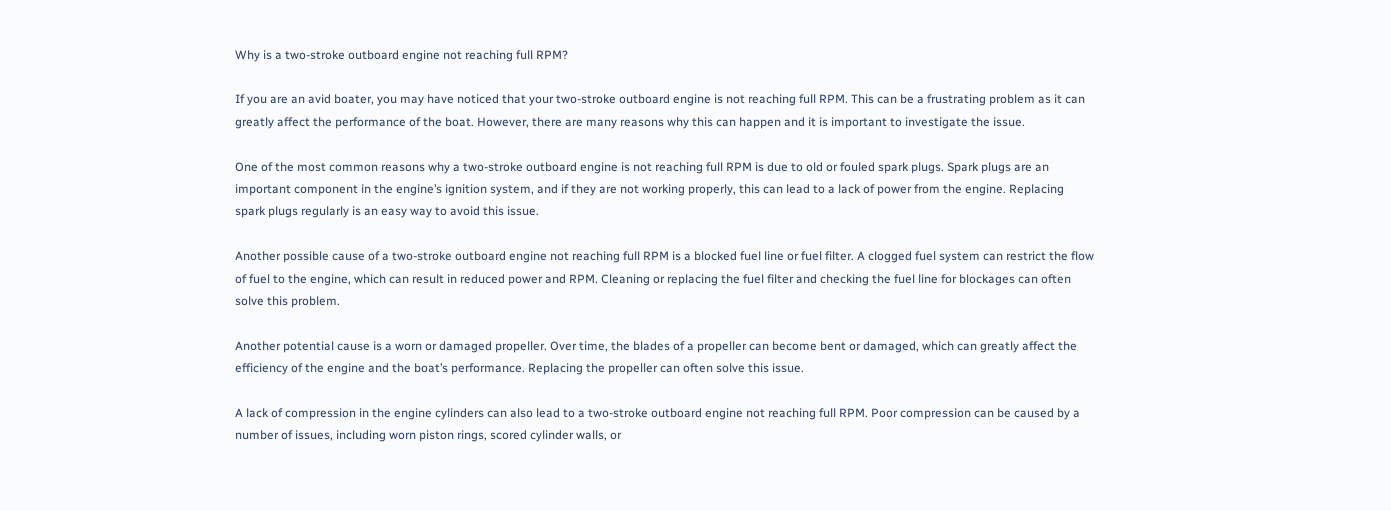Why is a two-stroke outboard engine not reaching full RPM?

If you are an avid boater, you may have noticed that your two-stroke outboard engine is not reaching full RPM. This can be a frustrating problem as it can greatly affect the performance of the boat. However, there are many reasons why this can happen and it is important to investigate the issue.

One of the most common reasons why a two-stroke outboard engine is not reaching full RPM is due to old or fouled spark plugs. Spark plugs are an important component in the engine’s ignition system, and if they are not working properly, this can lead to a lack of power from the engine. Replacing spark plugs regularly is an easy way to avoid this issue.

Another possible cause of a two-stroke outboard engine not reaching full RPM is a blocked fuel line or fuel filter. A clogged fuel system can restrict the flow of fuel to the engine, which can result in reduced power and RPM. Cleaning or replacing the fuel filter and checking the fuel line for blockages can often solve this problem.

Another potential cause is a worn or damaged propeller. Over time, the blades of a propeller can become bent or damaged, which can greatly affect the efficiency of the engine and the boat’s performance. Replacing the propeller can often solve this issue.

A lack of compression in the engine cylinders can also lead to a two-stroke outboard engine not reaching full RPM. Poor compression can be caused by a number of issues, including worn piston rings, scored cylinder walls, or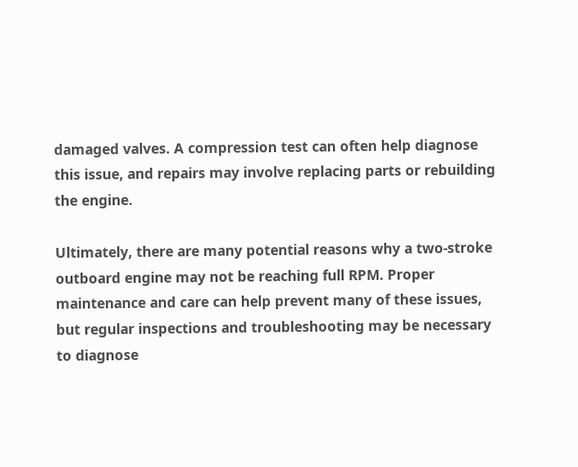damaged valves. A compression test can often help diagnose this issue, and repairs may involve replacing parts or rebuilding the engine.

Ultimately, there are many potential reasons why a two-stroke outboard engine may not be reaching full RPM. Proper maintenance and care can help prevent many of these issues, but regular inspections and troubleshooting may be necessary to diagnose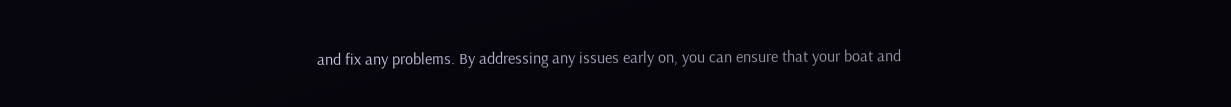and fix any problems. By addressing any issues early on, you can ensure that your boat and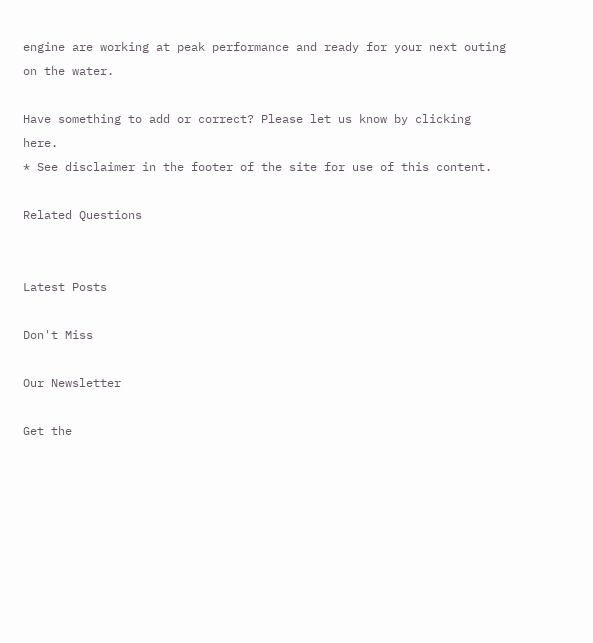engine are working at peak performance and ready for your next outing on the water.

Have something to add or correct? Please let us know by clicking here.
* See disclaimer in the footer of the site for use of this content.

Related Questions


Latest Posts

Don't Miss

Our Newsletter

Get the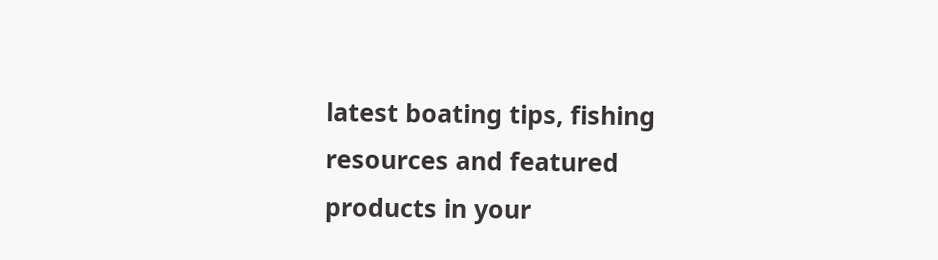latest boating tips, fishing resources and featured products in your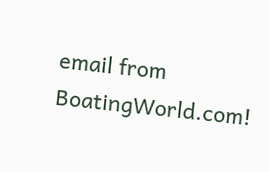email from BoatingWorld.com!